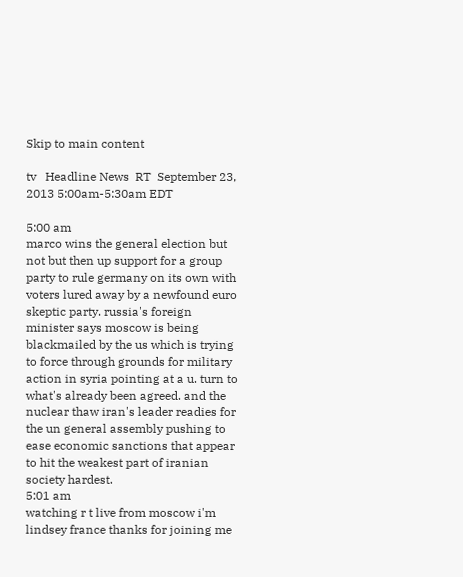Skip to main content

tv   Headline News  RT  September 23, 2013 5:00am-5:30am EDT

5:00 am
marco wins the general election but not but then up support for a group party to rule germany on its own with voters lured away by a newfound euro skeptic party. russia's foreign minister says moscow is being blackmailed by the us which is trying to force through grounds for military action in syria pointing at a u. turn to what's already been agreed. and the nuclear thaw iran's leader readies for the un general assembly pushing to ease economic sanctions that appear to hit the weakest part of iranian society hardest.
5:01 am
watching r t live from moscow i'm lindsey france thanks for joining me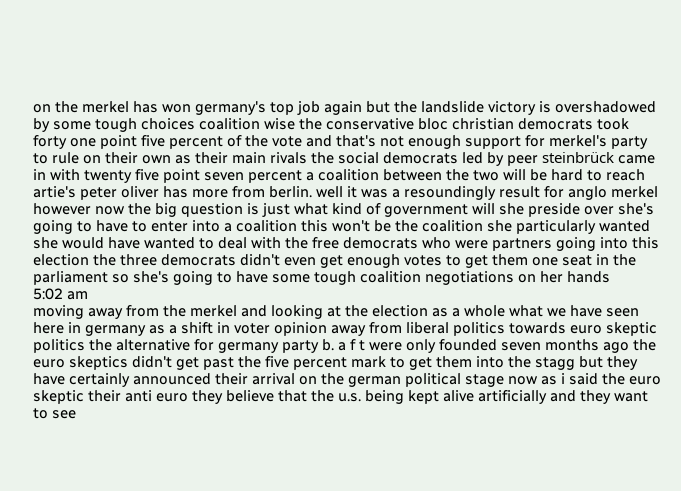on the merkel has won germany's top job again but the landslide victory is overshadowed by some tough choices coalition wise the conservative bloc christian democrats took forty one point five percent of the vote and that's not enough support for merkel's party to rule on their own as their main rivals the social democrats led by peer steinbrück came in with twenty five point seven percent a coalition between the two will be hard to reach artie's peter oliver has more from berlin. well it was a resoundingly result for anglo merkel however now the big question is just what kind of government will she preside over she's going to have to enter into a coalition this won't be the coalition she particularly wanted she would have wanted to deal with the free democrats who were partners going into this election the three democrats didn't even get enough votes to get them one seat in the parliament so she's going to have some tough coalition negotiations on her hands
5:02 am
moving away from the merkel and looking at the election as a whole what we have seen here in germany as a shift in voter opinion away from liberal politics towards euro skeptic politics the alternative for germany party b. a f t were only founded seven months ago the euro skeptics didn't get past the five percent mark to get them into the stagg but they have certainly announced their arrival on the german political stage now as i said the euro skeptic their anti euro they believe that the u.s. being kept alive artificially and they want to see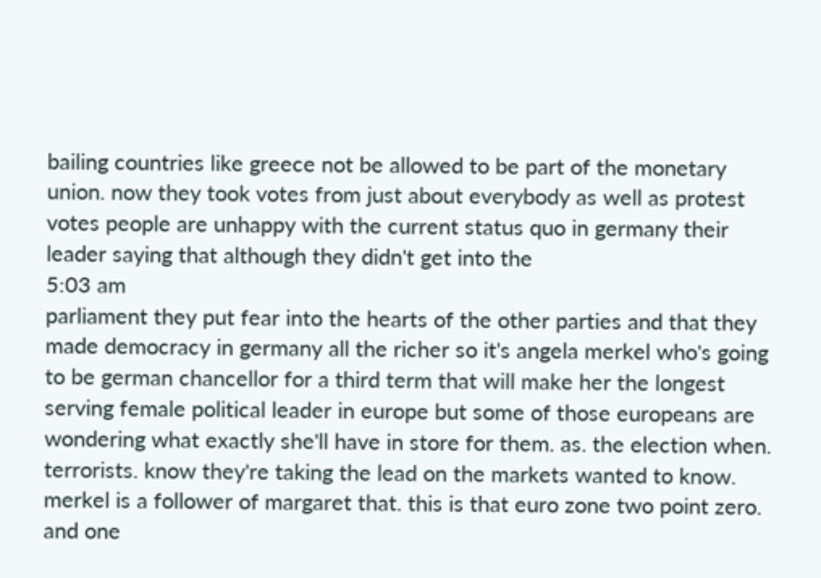bailing countries like greece not be allowed to be part of the monetary union. now they took votes from just about everybody as well as protest votes people are unhappy with the current status quo in germany their leader saying that although they didn't get into the
5:03 am
parliament they put fear into the hearts of the other parties and that they made democracy in germany all the richer so it's angela merkel who's going to be german chancellor for a third term that will make her the longest serving female political leader in europe but some of those europeans are wondering what exactly she'll have in store for them. as. the election when. terrorists. know they're taking the lead on the markets wanted to know. merkel is a follower of margaret that. this is that euro zone two point zero. and one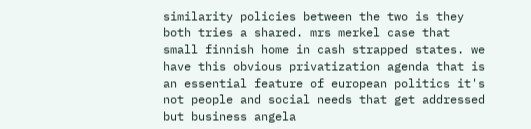similarity policies between the two is they both tries a shared. mrs merkel case that small finnish home in cash strapped states. we have this obvious privatization agenda that is an essential feature of european politics it's not people and social needs that get addressed but business angela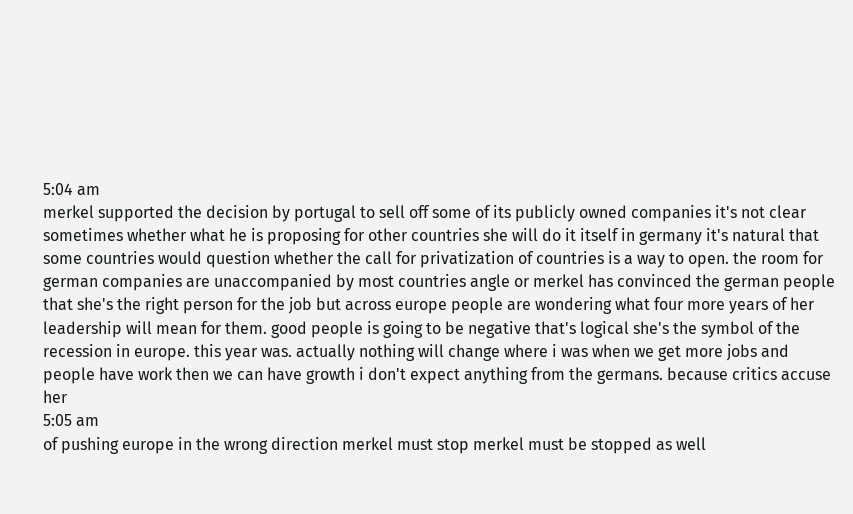5:04 am
merkel supported the decision by portugal to sell off some of its publicly owned companies it's not clear sometimes whether what he is proposing for other countries she will do it itself in germany it's natural that some countries would question whether the call for privatization of countries is a way to open. the room for german companies are unaccompanied by most countries angle or merkel has convinced the german people that she's the right person for the job but across europe people are wondering what four more years of her leadership will mean for them. good people is going to be negative that's logical she's the symbol of the recession in europe. this year was. actually nothing will change where i was when we get more jobs and people have work then we can have growth i don't expect anything from the germans. because critics accuse her
5:05 am
of pushing europe in the wrong direction merkel must stop merkel must be stopped as well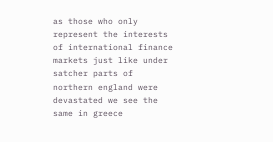as those who only represent the interests of international finance markets just like under satcher parts of northern england were devastated we see the same in greece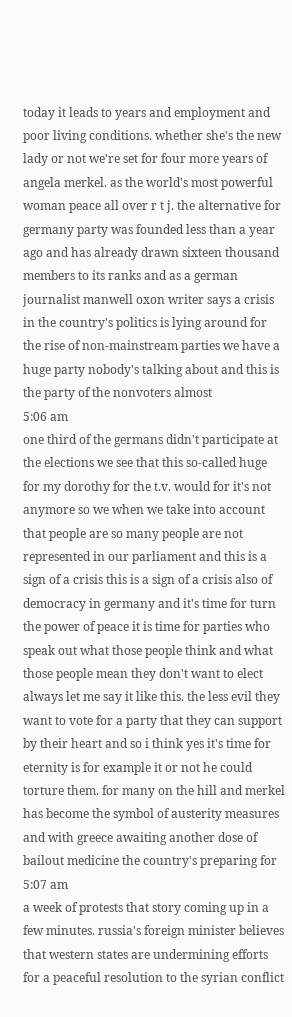today it leads to years and employment and poor living conditions. whether she's the new lady or not we're set for four more years of angela merkel. as the world's most powerful woman peace all over r t j. the alternative for germany party was founded less than a year ago and has already drawn sixteen thousand members to its ranks and as a german journalist manwell oxon writer says a crisis in the country's politics is lying around for the rise of non-mainstream parties we have a huge party nobody's talking about and this is the party of the nonvoters almost
5:06 am
one third of the germans didn't participate at the elections we see that this so-called huge for my dorothy for the t.v. would for it's not anymore so we when we take into account that people are so many people are not represented in our parliament and this is a sign of a crisis this is a sign of a crisis also of democracy in germany and it's time for turn the power of peace it is time for parties who speak out what those people think and what those people mean they don't want to elect always let me say it like this. the less evil they want to vote for a party that they can support by their heart and so i think yes it's time for eternity is for example it or not he could torture them. for many on the hill and merkel has become the symbol of austerity measures and with greece awaiting another dose of bailout medicine the country's preparing for
5:07 am
a week of protests that story coming up in a few minutes. russia's foreign minister believes that western states are undermining efforts for a peaceful resolution to the syrian conflict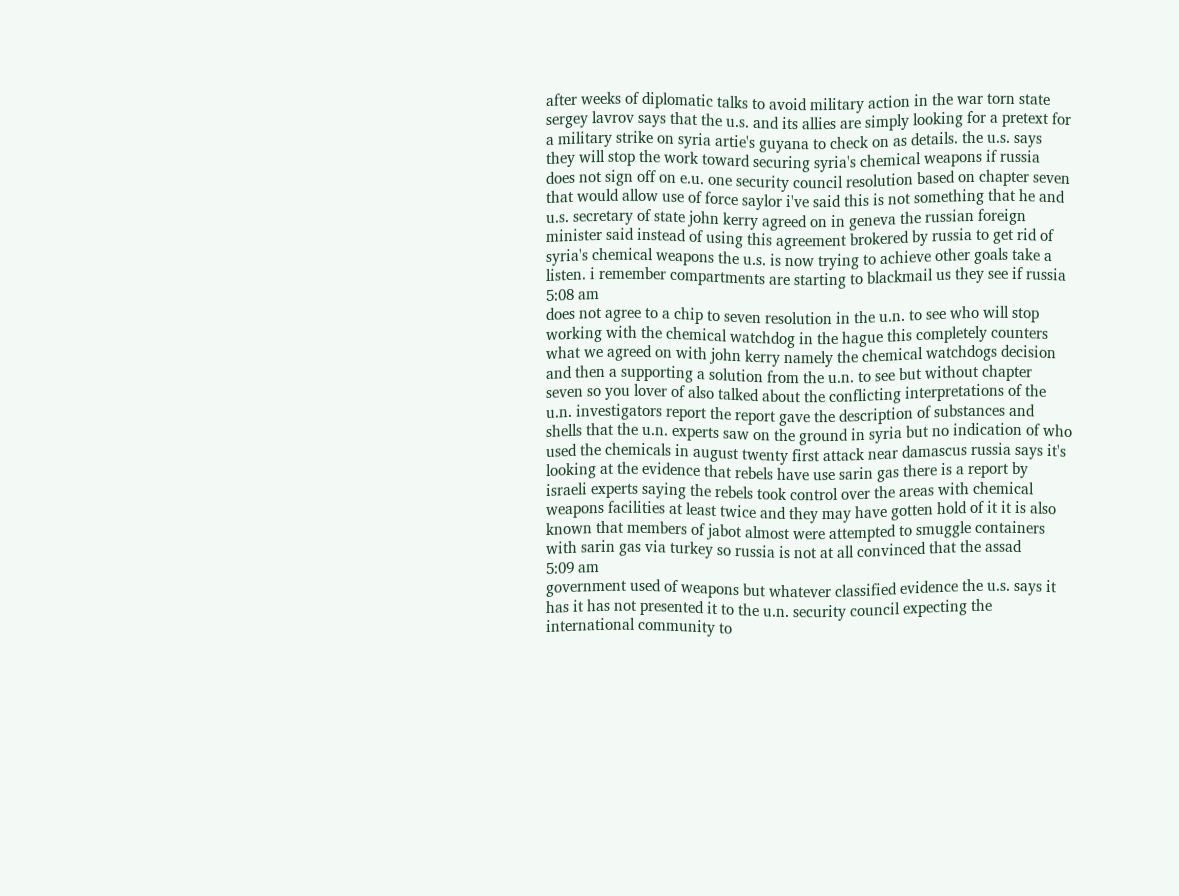after weeks of diplomatic talks to avoid military action in the war torn state sergey lavrov says that the u.s. and its allies are simply looking for a pretext for a military strike on syria artie's guyana to check on as details. the u.s. says they will stop the work toward securing syria's chemical weapons if russia does not sign off on e.u. one security council resolution based on chapter seven that would allow use of force saylor i've said this is not something that he and u.s. secretary of state john kerry agreed on in geneva the russian foreign minister said instead of using this agreement brokered by russia to get rid of syria's chemical weapons the u.s. is now trying to achieve other goals take a listen. i remember compartments are starting to blackmail us they see if russia
5:08 am
does not agree to a chip to seven resolution in the u.n. to see who will stop working with the chemical watchdog in the hague this completely counters what we agreed on with john kerry namely the chemical watchdogs decision and then a supporting a solution from the u.n. to see but without chapter seven so you lover of also talked about the conflicting interpretations of the u.n. investigators report the report gave the description of substances and shells that the u.n. experts saw on the ground in syria but no indication of who used the chemicals in august twenty first attack near damascus russia says it's looking at the evidence that rebels have use sarin gas there is a report by israeli experts saying the rebels took control over the areas with chemical weapons facilities at least twice and they may have gotten hold of it it is also known that members of jabot almost were attempted to smuggle containers with sarin gas via turkey so russia is not at all convinced that the assad
5:09 am
government used of weapons but whatever classified evidence the u.s. says it has it has not presented it to the u.n. security council expecting the international community to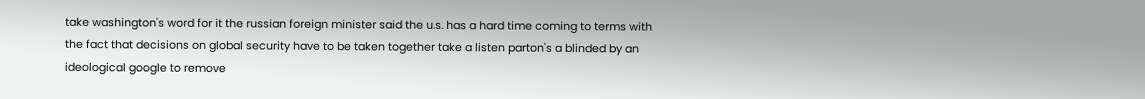take washington's word for it the russian foreign minister said the u.s. has a hard time coming to terms with the fact that decisions on global security have to be taken together take a listen parton's a blinded by an ideological google to remove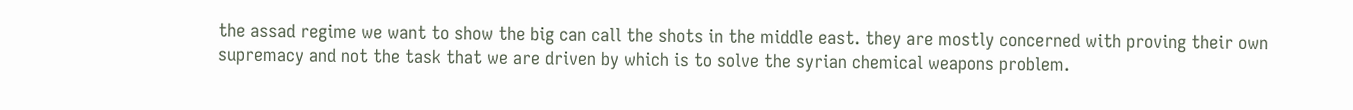the assad regime we want to show the big can call the shots in the middle east. they are mostly concerned with proving their own supremacy and not the task that we are driven by which is to solve the syrian chemical weapons problem.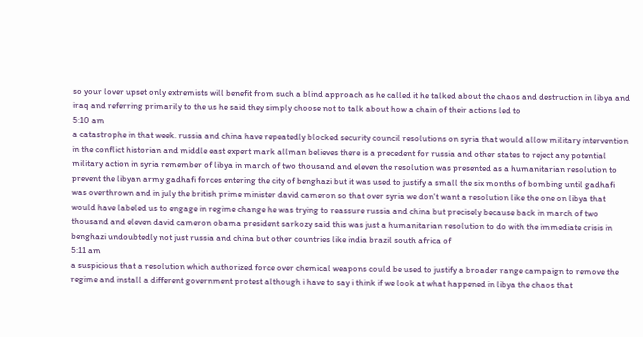so your lover upset only extremists will benefit from such a blind approach as he called it he talked about the chaos and destruction in libya and iraq and referring primarily to the us he said they simply choose not to talk about how a chain of their actions led to
5:10 am
a catastrophe in that week. russia and china have repeatedly blocked security council resolutions on syria that would allow military intervention in the conflict historian and middle east expert mark allman believes there is a precedent for russia and other states to reject any potential military action in syria remember of libya in march of two thousand and eleven the resolution was presented as a humanitarian resolution to prevent the libyan army gadhafi forces entering the city of benghazi but it was used to justify a small the six months of bombing until gadhafi was overthrown and in july the british prime minister david cameron so that over syria we don't want a resolution like the one on libya that would have labeled us to engage in regime change he was trying to reassure russia and china but precisely because back in march of two thousand and eleven david cameron obama president sarkozy said this was just a humanitarian resolution to do with the immediate crisis in benghazi undoubtedly not just russia and china but other countries like india brazil south africa of
5:11 am
a suspicious that a resolution which authorized force over chemical weapons could be used to justify a broader range campaign to remove the regime and install a different government protest although i have to say i think if we look at what happened in libya the chaos that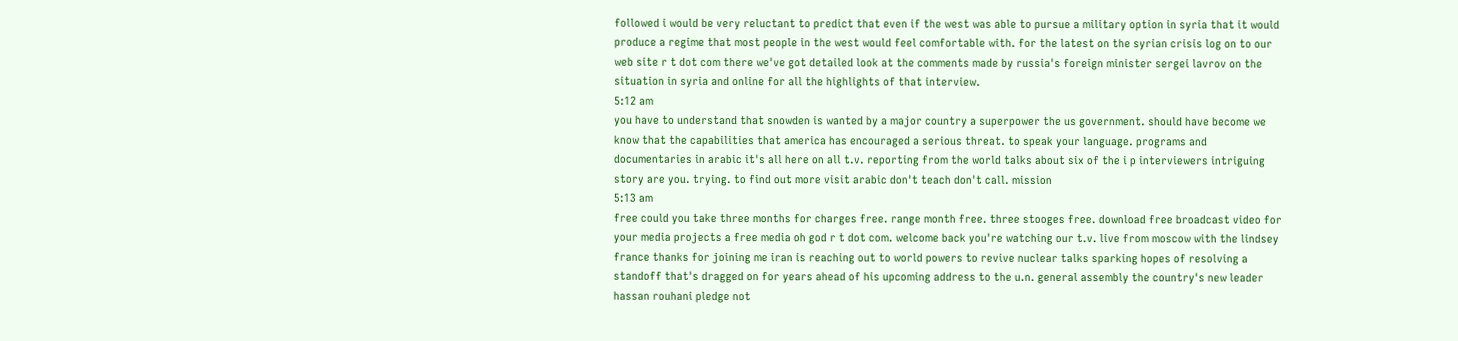followed i would be very reluctant to predict that even if the west was able to pursue a military option in syria that it would produce a regime that most people in the west would feel comfortable with. for the latest on the syrian crisis log on to our web site r t dot com there we've got detailed look at the comments made by russia's foreign minister sergei lavrov on the situation in syria and online for all the highlights of that interview.
5:12 am
you have to understand that snowden is wanted by a major country a superpower the us government. should have become we know that the capabilities that america has encouraged a serious threat. to speak your language. programs and documentaries in arabic it's all here on all t.v. reporting from the world talks about six of the i p interviewers intriguing story are you. trying. to find out more visit arabic don't teach don't call. mission
5:13 am
free could you take three months for charges free. range month free. three stooges free. download free broadcast video for your media projects a free media oh god r t dot com. welcome back you're watching our t.v. live from moscow with the lindsey france thanks for joining me iran is reaching out to world powers to revive nuclear talks sparking hopes of resolving a standoff that's dragged on for years ahead of his upcoming address to the u.n. general assembly the country's new leader hassan rouhani pledge not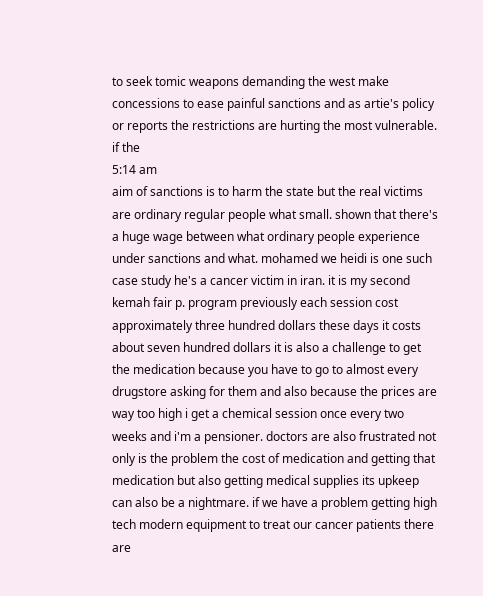to seek tomic weapons demanding the west make concessions to ease painful sanctions and as artie's policy or reports the restrictions are hurting the most vulnerable. if the
5:14 am
aim of sanctions is to harm the state but the real victims are ordinary regular people what small. shown that there's a huge wage between what ordinary people experience under sanctions and what. mohamed we heidi is one such case study he's a cancer victim in iran. it is my second kemah fair p. program previously each session cost approximately three hundred dollars these days it costs about seven hundred dollars it is also a challenge to get the medication because you have to go to almost every drugstore asking for them and also because the prices are way too high i get a chemical session once every two weeks and i'm a pensioner. doctors are also frustrated not only is the problem the cost of medication and getting that medication but also getting medical supplies its upkeep can also be a nightmare. if we have a problem getting high tech modern equipment to treat our cancer patients there are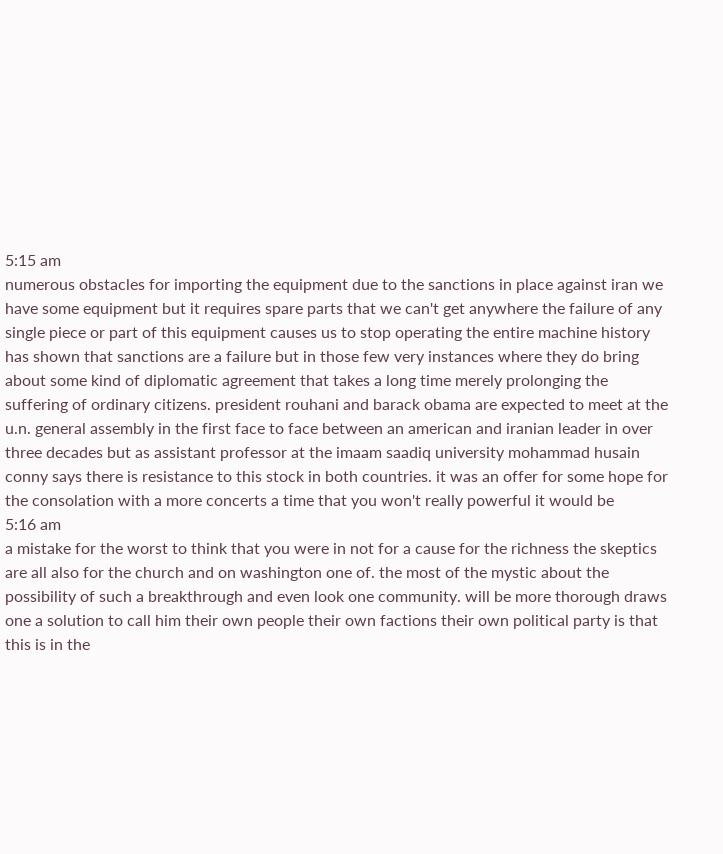5:15 am
numerous obstacles for importing the equipment due to the sanctions in place against iran we have some equipment but it requires spare parts that we can't get anywhere the failure of any single piece or part of this equipment causes us to stop operating the entire machine history has shown that sanctions are a failure but in those few very instances where they do bring about some kind of diplomatic agreement that takes a long time merely prolonging the suffering of ordinary citizens. president rouhani and barack obama are expected to meet at the u.n. general assembly in the first face to face between an american and iranian leader in over three decades but as assistant professor at the imaam saadiq university mohammad husain conny says there is resistance to this stock in both countries. it was an offer for some hope for the consolation with a more concerts a time that you won't really powerful it would be
5:16 am
a mistake for the worst to think that you were in not for a cause for the richness the skeptics are all also for the church and on washington one of. the most of the mystic about the possibility of such a breakthrough and even look one community. will be more thorough draws one a solution to call him their own people their own factions their own political party is that this is in the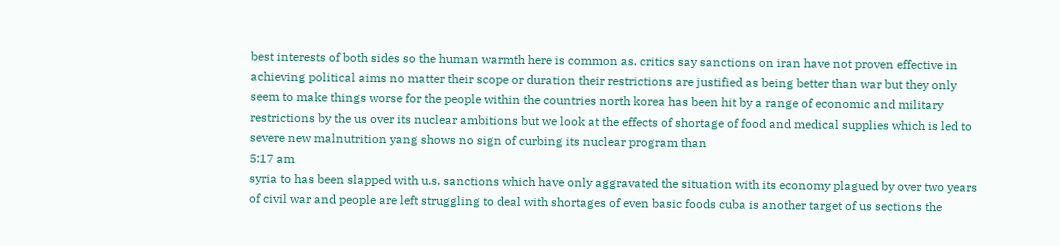best interests of both sides so the human warmth here is common as. critics say sanctions on iran have not proven effective in achieving political aims no matter their scope or duration their restrictions are justified as being better than war but they only seem to make things worse for the people within the countries north korea has been hit by a range of economic and military restrictions by the us over its nuclear ambitions but we look at the effects of shortage of food and medical supplies which is led to severe new malnutrition yang shows no sign of curbing its nuclear program than
5:17 am
syria to has been slapped with u.s. sanctions which have only aggravated the situation with its economy plagued by over two years of civil war and people are left struggling to deal with shortages of even basic foods cuba is another target of us sections the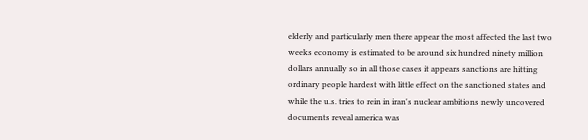elderly and particularly men there appear the most affected the last two weeks economy is estimated to be around six hundred ninety million dollars annually so in all those cases it appears sanctions are hitting ordinary people hardest with little effect on the sanctioned states and while the u.s. tries to rein in iran's nuclear ambitions newly uncovered documents reveal america was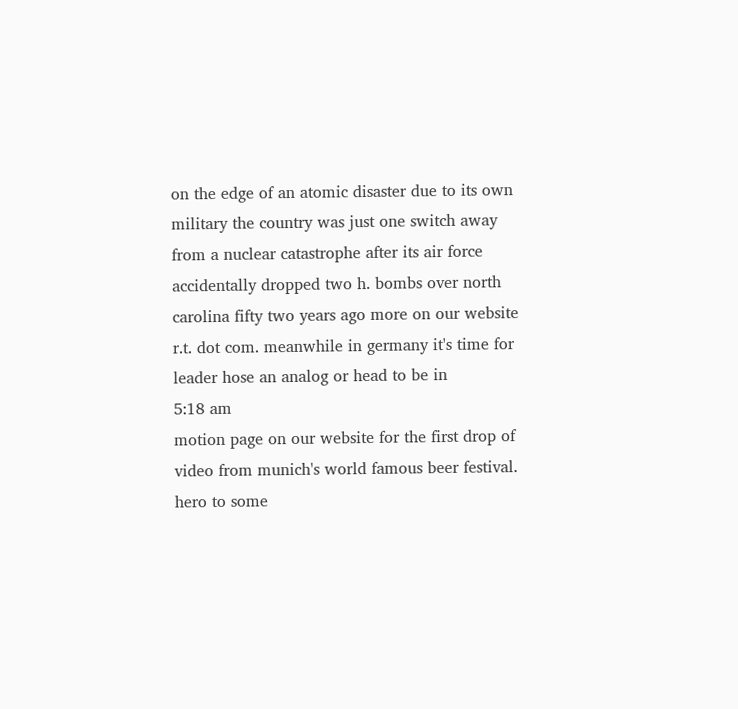on the edge of an atomic disaster due to its own military the country was just one switch away from a nuclear catastrophe after its air force accidentally dropped two h. bombs over north carolina fifty two years ago more on our website r.t. dot com. meanwhile in germany it's time for leader hose an analog or head to be in
5:18 am
motion page on our website for the first drop of video from munich's world famous beer festival. hero to some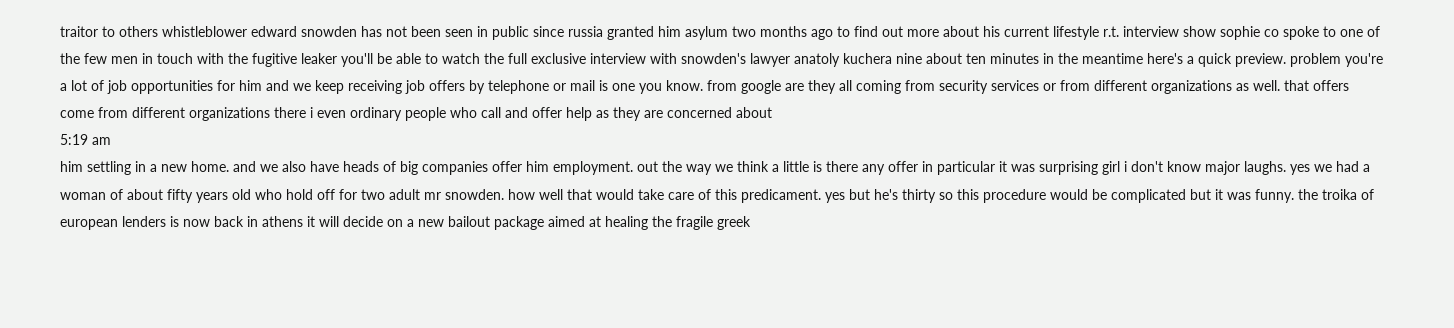traitor to others whistleblower edward snowden has not been seen in public since russia granted him asylum two months ago to find out more about his current lifestyle r.t. interview show sophie co spoke to one of the few men in touch with the fugitive leaker you'll be able to watch the full exclusive interview with snowden's lawyer anatoly kuchera nine about ten minutes in the meantime here's a quick preview. problem you're a lot of job opportunities for him and we keep receiving job offers by telephone or mail is one you know. from google are they all coming from security services or from different organizations as well. that offers come from different organizations there i even ordinary people who call and offer help as they are concerned about
5:19 am
him settling in a new home. and we also have heads of big companies offer him employment. out the way we think a little is there any offer in particular it was surprising girl i don't know major laughs. yes we had a woman of about fifty years old who hold off for two adult mr snowden. how well that would take care of this predicament. yes but he's thirty so this procedure would be complicated but it was funny. the troika of european lenders is now back in athens it will decide on a new bailout package aimed at healing the fragile greek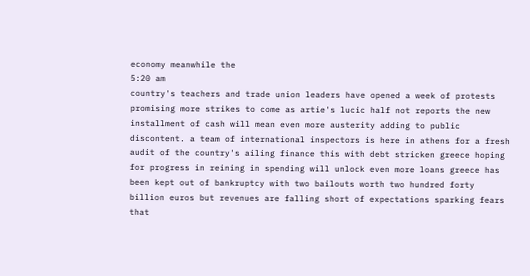economy meanwhile the
5:20 am
country's teachers and trade union leaders have opened a week of protests promising more strikes to come as artie's lucic half not reports the new installment of cash will mean even more austerity adding to public discontent. a team of international inspectors is here in athens for a fresh audit of the country's ailing finance this with debt stricken greece hoping for progress in reining in spending will unlock even more loans greece has been kept out of bankruptcy with two bailouts worth two hundred forty billion euros but revenues are falling short of expectations sparking fears that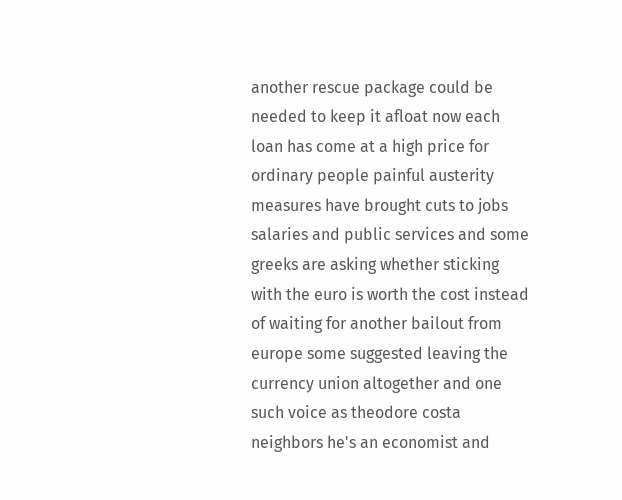another rescue package could be needed to keep it afloat now each loan has come at a high price for ordinary people painful austerity measures have brought cuts to jobs salaries and public services and some greeks are asking whether sticking with the euro is worth the cost instead of waiting for another bailout from europe some suggested leaving the currency union altogether and one such voice as theodore costa neighbors he's an economist and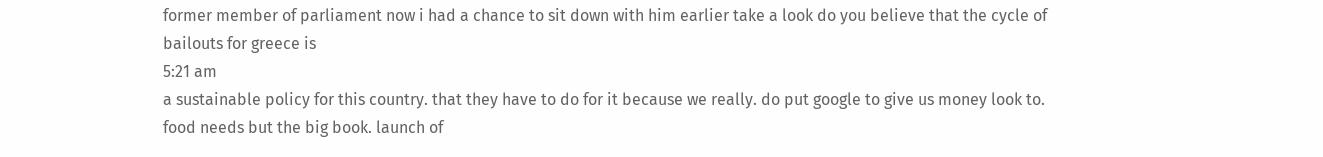former member of parliament now i had a chance to sit down with him earlier take a look do you believe that the cycle of bailouts for greece is
5:21 am
a sustainable policy for this country. that they have to do for it because we really. do put google to give us money look to. food needs but the big book. launch of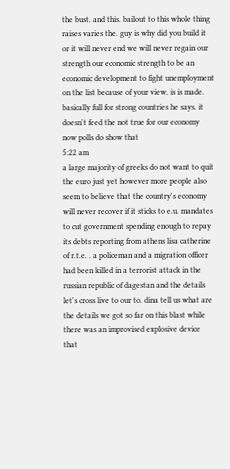the bust. and this. bailout to this whole thing raises varies the. guy is why did you build it or it will never end we will never regain our strength our economic strength to be an economic development to fight unemployment on the list because of your view. is is made. basically full for strong countries he says. it doesn't feed the not true for our economy now polls do show that
5:22 am
a large majority of greeks do not want to quit the euro just yet however more people also seem to believe that the country's economy will never recover if it sticks to e.u. mandates to cut government spending enough to repay its debts reporting from athens lisa catherine of r.t.e. . a policeman and a migration officer had been killed in a terrorist attack in the russian republic of dagestan and the details let's cross live to our to. dina tell us what are the details we got so far on this blast while there was an improvised explosive device that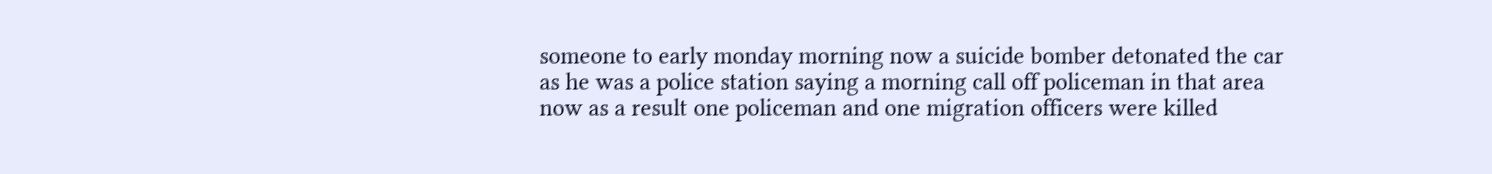someone to early monday morning now a suicide bomber detonated the car as he was a police station saying a morning call off policeman in that area now as a result one policeman and one migration officers were killed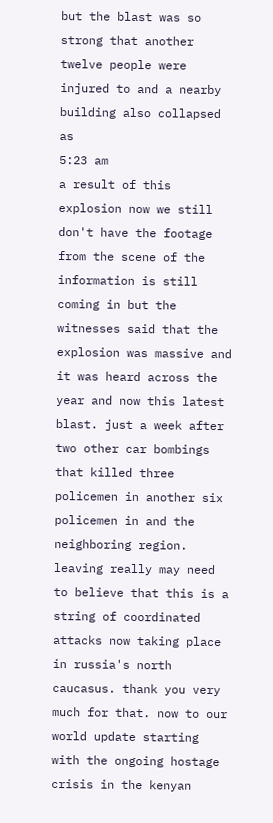but the blast was so strong that another twelve people were injured to and a nearby building also collapsed as
5:23 am
a result of this explosion now we still don't have the footage from the scene of the information is still coming in but the witnesses said that the explosion was massive and it was heard across the year and now this latest blast. just a week after two other car bombings that killed three policemen in another six policemen in and the neighboring region. leaving really may need to believe that this is a string of coordinated attacks now taking place in russia's north caucasus. thank you very much for that. now to our world update starting with the ongoing hostage crisis in the kenyan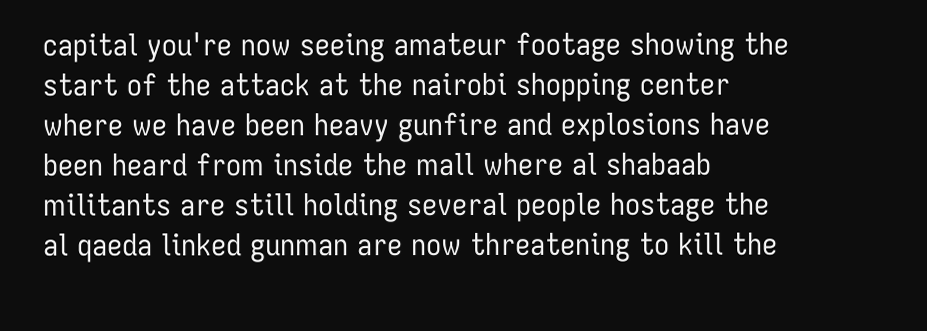capital you're now seeing amateur footage showing the start of the attack at the nairobi shopping center where we have been heavy gunfire and explosions have been heard from inside the mall where al shabaab militants are still holding several people hostage the al qaeda linked gunman are now threatening to kill the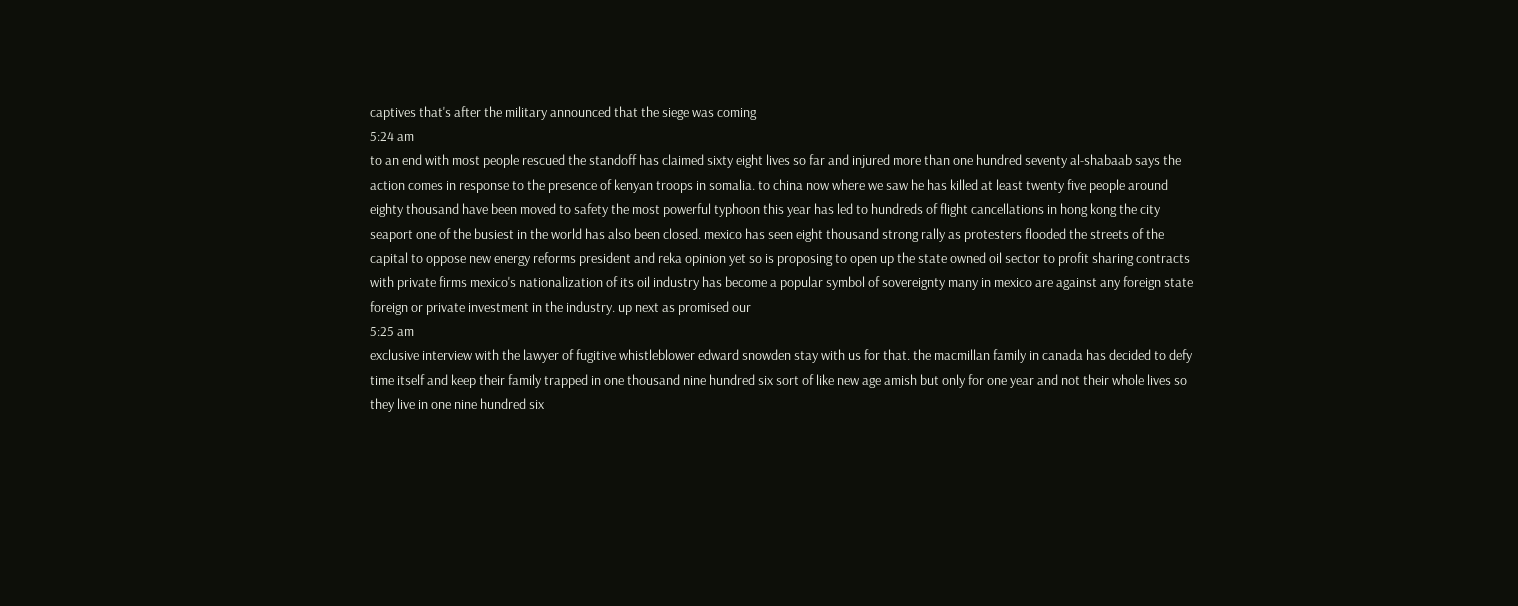captives that's after the military announced that the siege was coming
5:24 am
to an end with most people rescued the standoff has claimed sixty eight lives so far and injured more than one hundred seventy al-shabaab says the action comes in response to the presence of kenyan troops in somalia. to china now where we saw he has killed at least twenty five people around eighty thousand have been moved to safety the most powerful typhoon this year has led to hundreds of flight cancellations in hong kong the city seaport one of the busiest in the world has also been closed. mexico has seen eight thousand strong rally as protesters flooded the streets of the capital to oppose new energy reforms president and reka opinion yet so is proposing to open up the state owned oil sector to profit sharing contracts with private firms mexico's nationalization of its oil industry has become a popular symbol of sovereignty many in mexico are against any foreign state foreign or private investment in the industry. up next as promised our
5:25 am
exclusive interview with the lawyer of fugitive whistleblower edward snowden stay with us for that. the macmillan family in canada has decided to defy time itself and keep their family trapped in one thousand nine hundred six sort of like new age amish but only for one year and not their whole lives so they live in one nine hundred six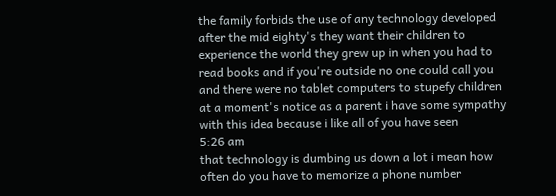the family forbids the use of any technology developed after the mid eighty's they want their children to experience the world they grew up in when you had to read books and if you're outside no one could call you and there were no tablet computers to stupefy children at a moment's notice as a parent i have some sympathy with this idea because i like all of you have seen
5:26 am
that technology is dumbing us down a lot i mean how often do you have to memorize a phone number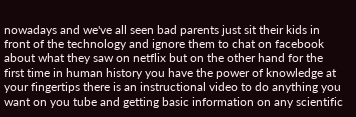nowadays and we've all seen bad parents just sit their kids in front of the technology and ignore them to chat on facebook about what they saw on netflix but on the other hand for the first time in human history you have the power of knowledge at your fingertips there is an instructional video to do anything you want on you tube and getting basic information on any scientific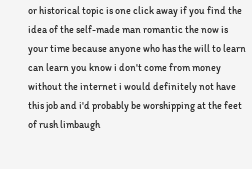or historical topic is one click away if you find the idea of the self-made man romantic the now is your time because anyone who has the will to learn can learn you know i don't come from money without the internet i would definitely not have this job and i'd probably be worshipping at the feet of rush limbaugh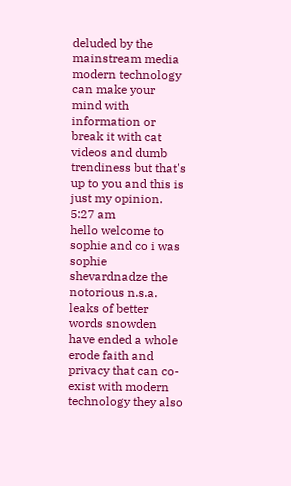deluded by the mainstream media modern technology can make your mind with information or break it with cat videos and dumb trendiness but that's up to you and this is just my opinion.
5:27 am
hello welcome to sophie and co i was sophie shevardnadze the notorious n.s.a. leaks of better words snowden have ended a whole erode faith and privacy that can co-exist with modern technology they also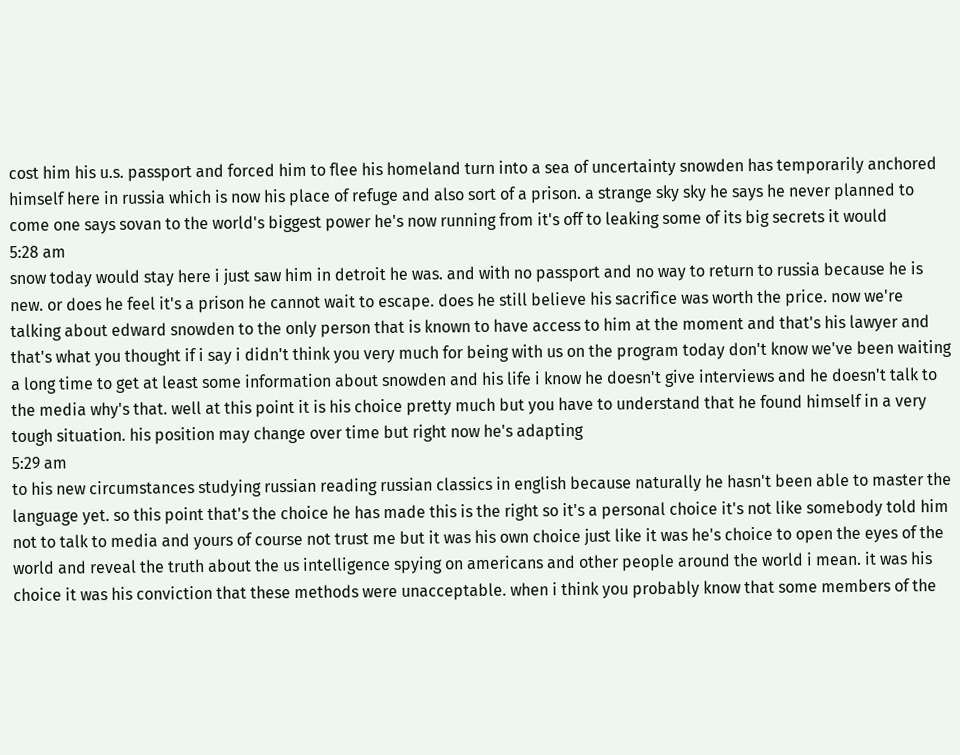cost him his u.s. passport and forced him to flee his homeland turn into a sea of uncertainty snowden has temporarily anchored himself here in russia which is now his place of refuge and also sort of a prison. a strange sky sky he says he never planned to come one says sovan to the world's biggest power he's now running from it's off to leaking some of its big secrets it would
5:28 am
snow today would stay here i just saw him in detroit he was. and with no passport and no way to return to russia because he is new. or does he feel it's a prison he cannot wait to escape. does he still believe his sacrifice was worth the price. now we're talking about edward snowden to the only person that is known to have access to him at the moment and that's his lawyer and that's what you thought if i say i didn't think you very much for being with us on the program today don't know we've been waiting a long time to get at least some information about snowden and his life i know he doesn't give interviews and he doesn't talk to the media why's that. well at this point it is his choice pretty much but you have to understand that he found himself in a very tough situation. his position may change over time but right now he's adapting
5:29 am
to his new circumstances studying russian reading russian classics in english because naturally he hasn't been able to master the language yet. so this point that's the choice he has made this is the right so it's a personal choice it's not like somebody told him not to talk to media and yours of course not trust me but it was his own choice just like it was he's choice to open the eyes of the world and reveal the truth about the us intelligence spying on americans and other people around the world i mean. it was his choice it was his conviction that these methods were unacceptable. when i think you probably know that some members of the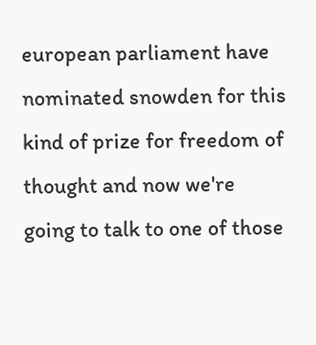european parliament have nominated snowden for this kind of prize for freedom of thought and now we're going to talk to one of those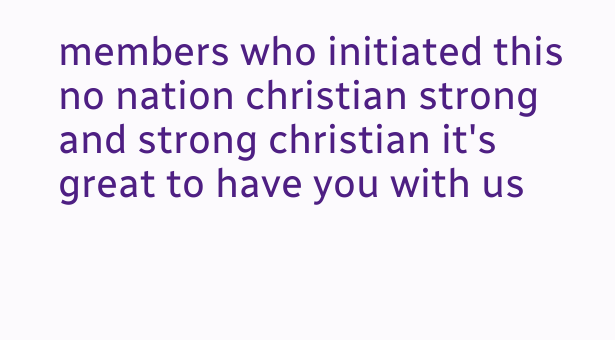members who initiated this no nation christian strong and strong christian it's great to have you with us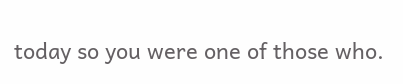today so you were one of those who.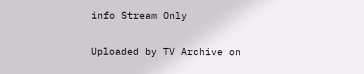info Stream Only

Uploaded by TV Archive on